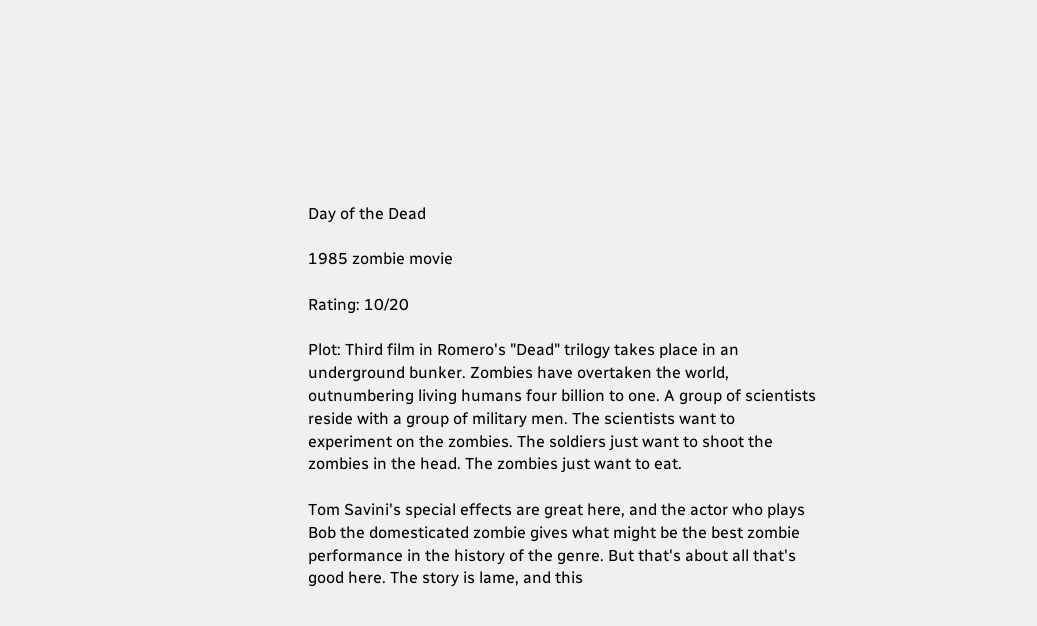Day of the Dead

1985 zombie movie

Rating: 10/20

Plot: Third film in Romero's "Dead" trilogy takes place in an underground bunker. Zombies have overtaken the world, outnumbering living humans four billion to one. A group of scientists reside with a group of military men. The scientists want to experiment on the zombies. The soldiers just want to shoot the zombies in the head. The zombies just want to eat.

Tom Savini's special effects are great here, and the actor who plays Bob the domesticated zombie gives what might be the best zombie performance in the history of the genre. But that's about all that's good here. The story is lame, and this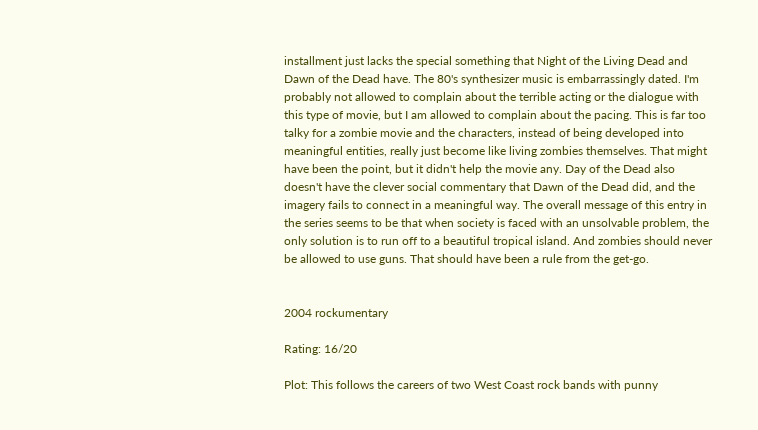installment just lacks the special something that Night of the Living Dead and Dawn of the Dead have. The 80's synthesizer music is embarrassingly dated. I'm probably not allowed to complain about the terrible acting or the dialogue with this type of movie, but I am allowed to complain about the pacing. This is far too talky for a zombie movie and the characters, instead of being developed into meaningful entities, really just become like living zombies themselves. That might have been the point, but it didn't help the movie any. Day of the Dead also doesn't have the clever social commentary that Dawn of the Dead did, and the imagery fails to connect in a meaningful way. The overall message of this entry in the series seems to be that when society is faced with an unsolvable problem, the only solution is to run off to a beautiful tropical island. And zombies should never be allowed to use guns. That should have been a rule from the get-go.


2004 rockumentary

Rating: 16/20

Plot: This follows the careers of two West Coast rock bands with punny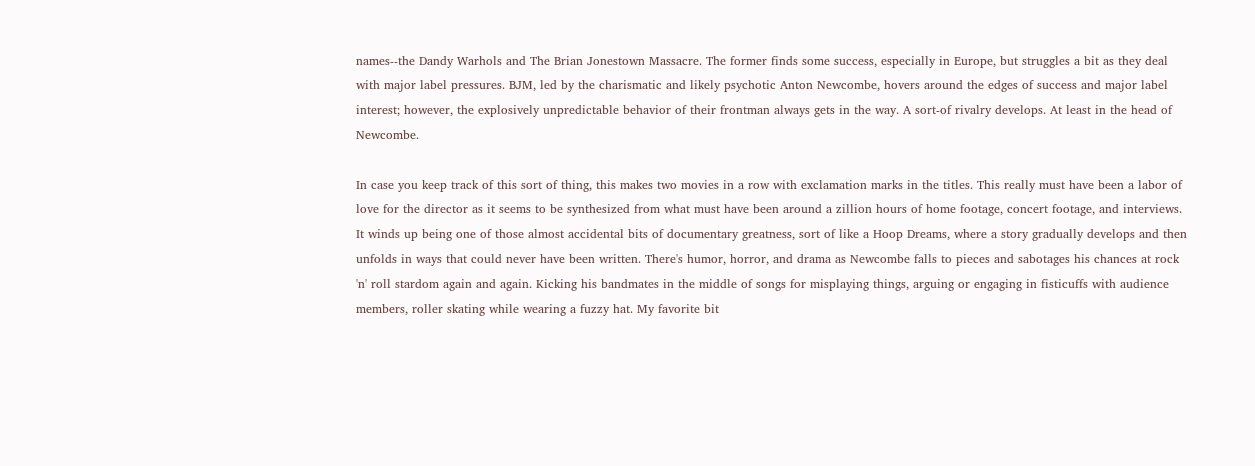names--the Dandy Warhols and The Brian Jonestown Massacre. The former finds some success, especially in Europe, but struggles a bit as they deal with major label pressures. BJM, led by the charismatic and likely psychotic Anton Newcombe, hovers around the edges of success and major label interest; however, the explosively unpredictable behavior of their frontman always gets in the way. A sort-of rivalry develops. At least in the head of Newcombe.

In case you keep track of this sort of thing, this makes two movies in a row with exclamation marks in the titles. This really must have been a labor of love for the director as it seems to be synthesized from what must have been around a zillion hours of home footage, concert footage, and interviews. It winds up being one of those almost accidental bits of documentary greatness, sort of like a Hoop Dreams, where a story gradually develops and then unfolds in ways that could never have been written. There's humor, horror, and drama as Newcombe falls to pieces and sabotages his chances at rock 'n' roll stardom again and again. Kicking his bandmates in the middle of songs for misplaying things, arguing or engaging in fisticuffs with audience members, roller skating while wearing a fuzzy hat. My favorite bit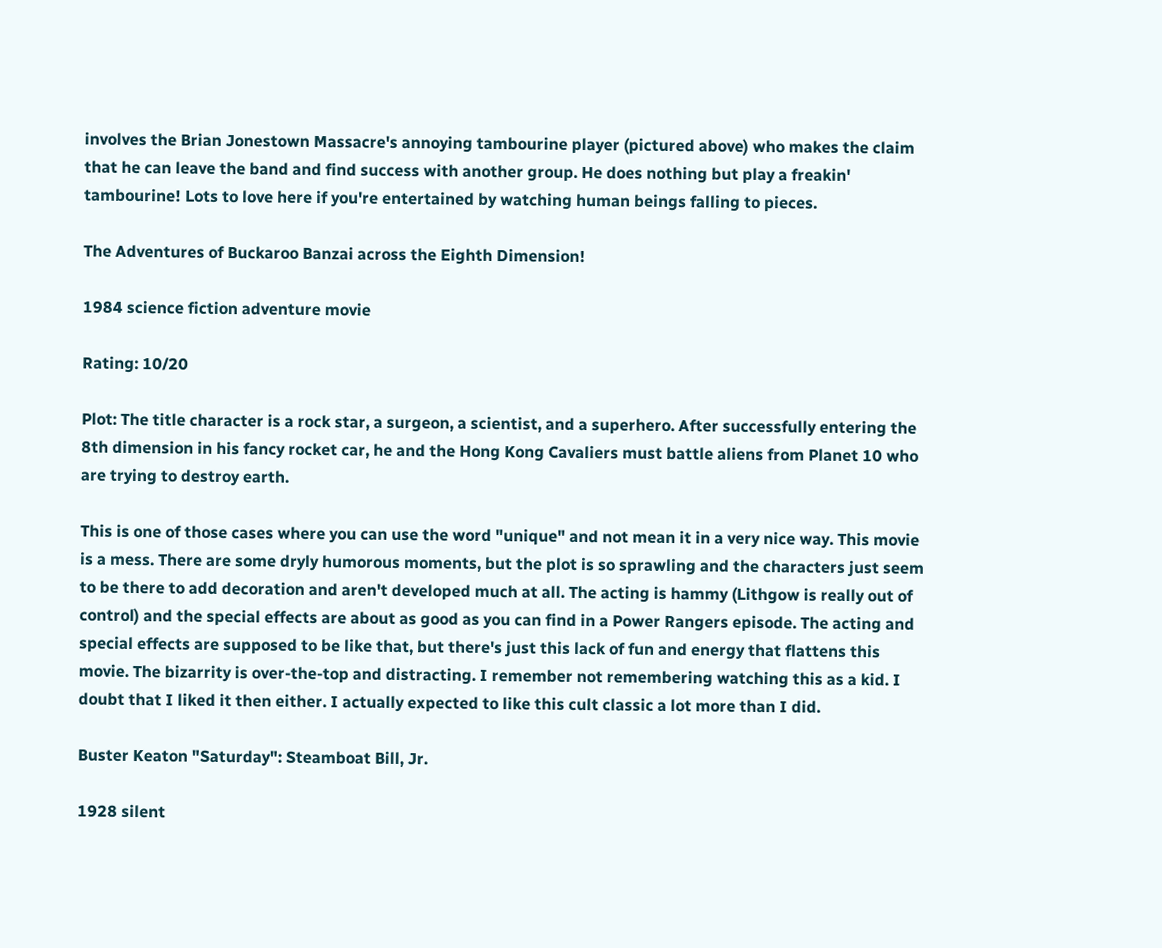involves the Brian Jonestown Massacre's annoying tambourine player (pictured above) who makes the claim that he can leave the band and find success with another group. He does nothing but play a freakin' tambourine! Lots to love here if you're entertained by watching human beings falling to pieces.

The Adventures of Buckaroo Banzai across the Eighth Dimension!

1984 science fiction adventure movie

Rating: 10/20

Plot: The title character is a rock star, a surgeon, a scientist, and a superhero. After successfully entering the 8th dimension in his fancy rocket car, he and the Hong Kong Cavaliers must battle aliens from Planet 10 who are trying to destroy earth.

This is one of those cases where you can use the word "unique" and not mean it in a very nice way. This movie is a mess. There are some dryly humorous moments, but the plot is so sprawling and the characters just seem to be there to add decoration and aren't developed much at all. The acting is hammy (Lithgow is really out of control) and the special effects are about as good as you can find in a Power Rangers episode. The acting and special effects are supposed to be like that, but there's just this lack of fun and energy that flattens this movie. The bizarrity is over-the-top and distracting. I remember not remembering watching this as a kid. I doubt that I liked it then either. I actually expected to like this cult classic a lot more than I did.

Buster Keaton "Saturday": Steamboat Bill, Jr.

1928 silent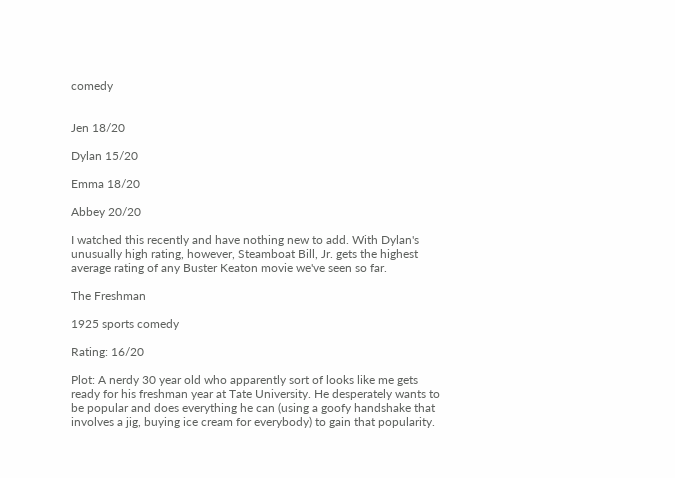comedy


Jen 18/20

Dylan 15/20

Emma 18/20

Abbey 20/20

I watched this recently and have nothing new to add. With Dylan's unusually high rating, however, Steamboat Bill, Jr. gets the highest average rating of any Buster Keaton movie we've seen so far.

The Freshman

1925 sports comedy

Rating: 16/20

Plot: A nerdy 30 year old who apparently sort of looks like me gets ready for his freshman year at Tate University. He desperately wants to be popular and does everything he can (using a goofy handshake that involves a jig, buying ice cream for everybody) to gain that popularity.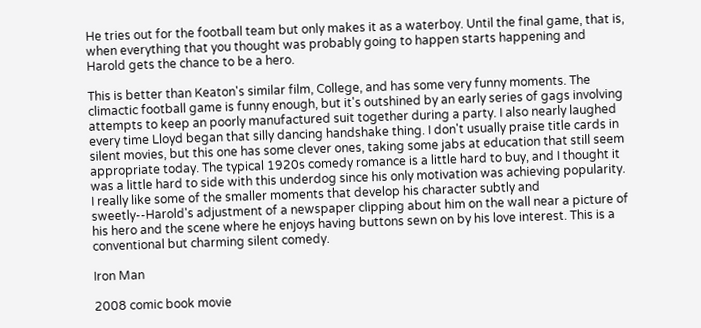He tries out for the football team but only makes it as a waterboy. Until the final game, that is, when everything that you thought was probably going to happen starts happening and Harold gets the chance to be a hero.

This is better than Keaton's similar film, College, and has some very funny moments. The climactic football game is funny enough, but it's outshined by an early series of gags involving attempts to keep an poorly manufactured suit together during a party. I also nearly laughed every time Lloyd began that silly dancing handshake thing. I don't usually praise title cards in silent movies, but this one has some clever ones, taking some jabs at education that still seem appropriate today. The typical 1920s comedy romance is a little hard to buy, and I thought it was a little hard to side with this underdog since his only motivation was achieving popularity. I really like some of the smaller moments that develop his character subtly and sweetly--Harold's adjustment of a newspaper clipping about him on the wall near a picture of his hero and the scene where he enjoys having buttons sewn on by his love interest. This is a conventional but charming silent comedy.

Iron Man

2008 comic book movie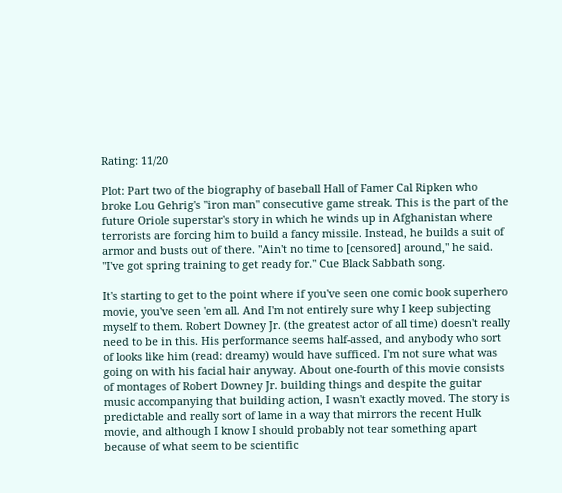Rating: 11/20

Plot: Part two of the biography of baseball Hall of Famer Cal Ripken who broke Lou Gehrig's "iron man" consecutive game streak. This is the part of the future Oriole superstar's story in which he winds up in Afghanistan where terrorists are forcing him to build a fancy missile. Instead, he builds a suit of armor and busts out of there. "Ain't no time to [censored] around," he said. "I've got spring training to get ready for." Cue Black Sabbath song.

It's starting to get to the point where if you've seen one comic book superhero movie, you've seen 'em all. And I'm not entirely sure why I keep subjecting myself to them. Robert Downey Jr. (the greatest actor of all time) doesn't really need to be in this. His performance seems half-assed, and anybody who sort of looks like him (read: dreamy) would have sufficed. I'm not sure what was going on with his facial hair anyway. About one-fourth of this movie consists of montages of Robert Downey Jr. building things and despite the guitar music accompanying that building action, I wasn't exactly moved. The story is predictable and really sort of lame in a way that mirrors the recent Hulk movie, and although I know I should probably not tear something apart because of what seem to be scientific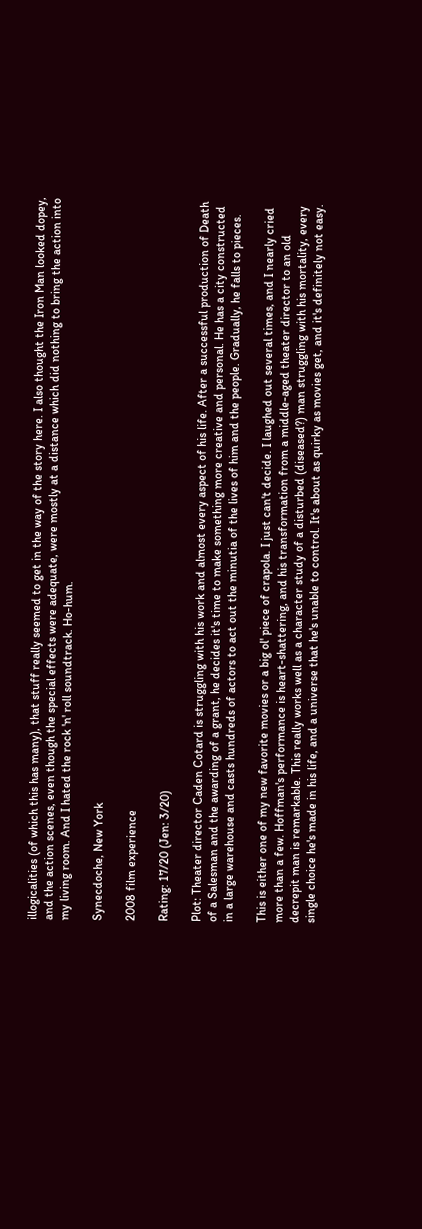illogicalities (of which this has many), that stuff really seemed to get in the way of the story here. I also thought the Iron Man looked dopey, and the action scenes, even though the special effects were adequate, were mostly at a distance which did nothing to bring the action into my living room. And I hated the rock 'n' roll soundtrack. Ho-hum.

Synecdoche, New York

2008 film experience

Rating: 17/20 (Jen: 3/20)

Plot: Theater director Caden Cotard is struggling with his work and almost every aspect of his life. After a successful production of Death of a Salesman and the awarding of a grant, he decides it's time to make something more creative and personal. He has a city constructed in a large warehouse and casts hundreds of actors to act out the minutia of the lives of him and the people. Gradually, he falls to pieces.

This is either one of my new favorite movies or a big ol' piece of crapola. I just can't decide. I laughed out several times, and I nearly cried more than a few. Hoffman's performance is heart-shattering, and his transformation from a middle-aged theater director to an old decrepit man is remarkable. This really works well as a character study of a disturbed (diseased?) man struggling with his mortality, every single choice he's made in his life, and a universe that he's unable to control. It's about as quirky as movies get, and it's definitely not easy.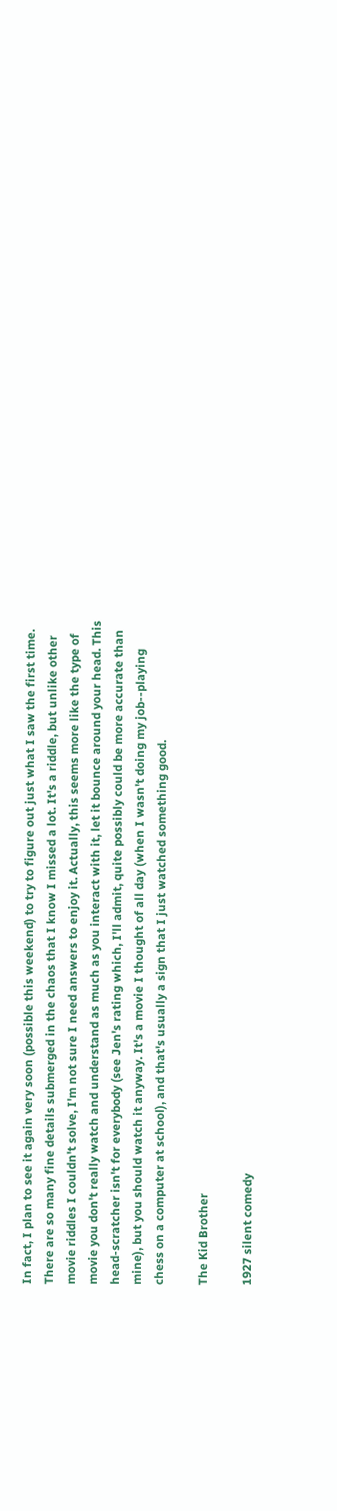In fact, I plan to see it again very soon (possible this weekend) to try to figure out just what I saw the first time. There are so many fine details submerged in the chaos that I know I missed a lot. It's a riddle, but unlike other movie riddles I couldn't solve, I'm not sure I need answers to enjoy it. Actually, this seems more like the type of movie you don't really watch and understand as much as you interact with it, let it bounce around your head. This head-scratcher isn't for everybody (see Jen's rating which, I'll admit, quite possibly could be more accurate than mine), but you should watch it anyway. It's a movie I thought of all day (when I wasn't doing my job--playing chess on a computer at school), and that's usually a sign that I just watched something good.

The Kid Brother

1927 silent comedy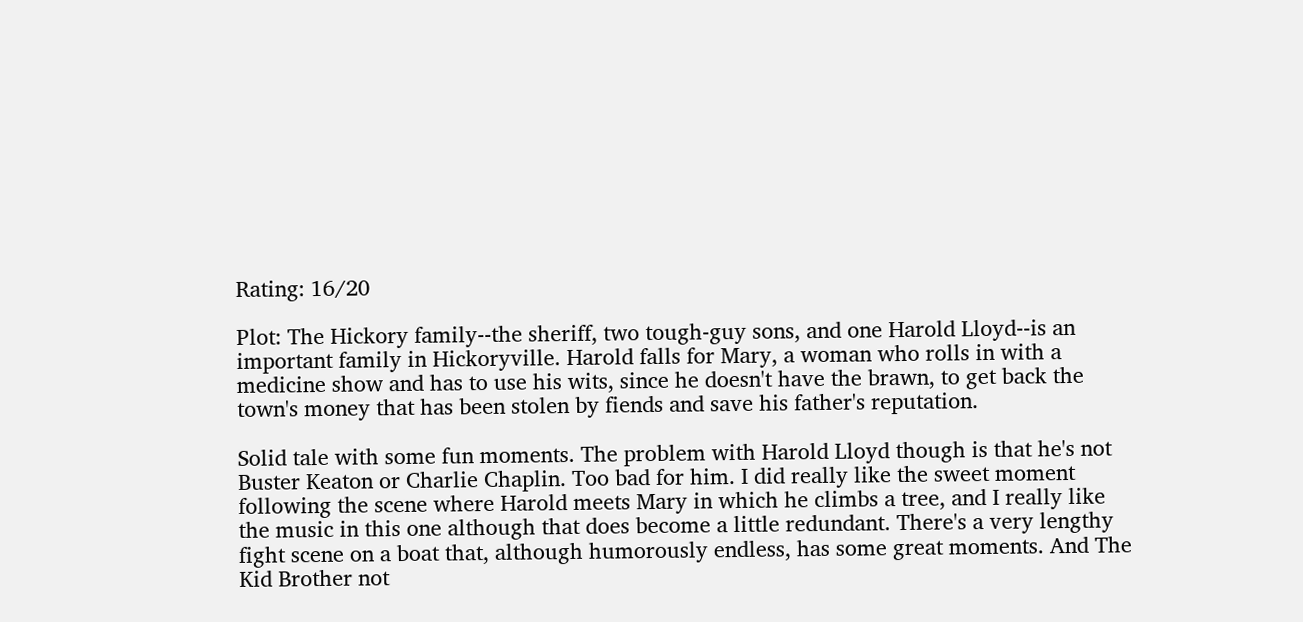Rating: 16/20

Plot: The Hickory family--the sheriff, two tough-guy sons, and one Harold Lloyd--is an important family in Hickoryville. Harold falls for Mary, a woman who rolls in with a medicine show and has to use his wits, since he doesn't have the brawn, to get back the town's money that has been stolen by fiends and save his father's reputation.

Solid tale with some fun moments. The problem with Harold Lloyd though is that he's not Buster Keaton or Charlie Chaplin. Too bad for him. I did really like the sweet moment following the scene where Harold meets Mary in which he climbs a tree, and I really like the music in this one although that does become a little redundant. There's a very lengthy fight scene on a boat that, although humorously endless, has some great moments. And The Kid Brother not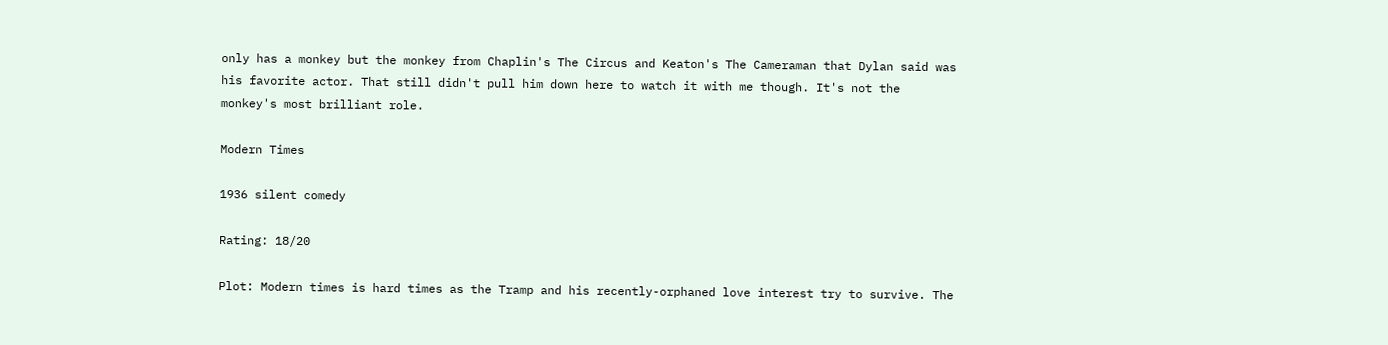only has a monkey but the monkey from Chaplin's The Circus and Keaton's The Cameraman that Dylan said was his favorite actor. That still didn't pull him down here to watch it with me though. It's not the monkey's most brilliant role.

Modern Times

1936 silent comedy

Rating: 18/20

Plot: Modern times is hard times as the Tramp and his recently-orphaned love interest try to survive. The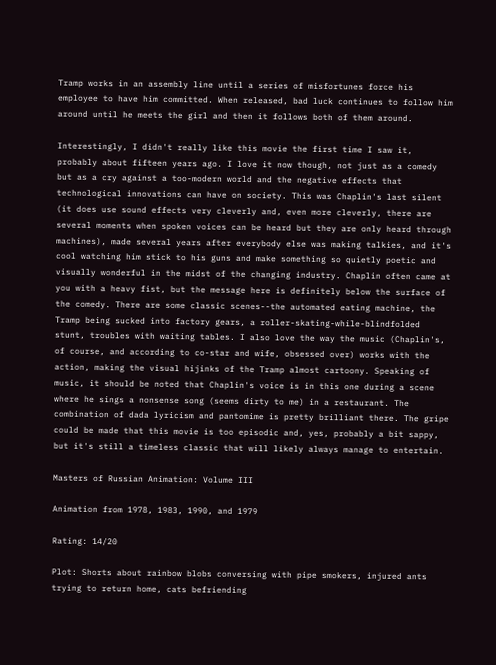Tramp works in an assembly line until a series of misfortunes force his employee to have him committed. When released, bad luck continues to follow him around until he meets the girl and then it follows both of them around.

Interestingly, I didn't really like this movie the first time I saw it, probably about fifteen years ago. I love it now though, not just as a comedy but as a cry against a too-modern world and the negative effects that technological innovations can have on society. This was Chaplin's last silent (it does use sound effects very cleverly and, even more cleverly, there are several moments when spoken voices can be heard but they are only heard through machines), made several years after everybody else was making talkies, and it's cool watching him stick to his guns and make something so quietly poetic and visually wonderful in the midst of the changing industry. Chaplin often came at you with a heavy fist, but the message here is definitely below the surface of the comedy. There are some classic scenes--the automated eating machine, the Tramp being sucked into factory gears, a roller-skating-while-blindfolded stunt, troubles with waiting tables. I also love the way the music (Chaplin's, of course, and according to co-star and wife, obsessed over) works with the action, making the visual hijinks of the Tramp almost cartoony. Speaking of music, it should be noted that Chaplin's voice is in this one during a scene where he sings a nonsense song (seems dirty to me) in a restaurant. The combination of dada lyricism and pantomime is pretty brilliant there. The gripe could be made that this movie is too episodic and, yes, probably a bit sappy, but it's still a timeless classic that will likely always manage to entertain.

Masters of Russian Animation: Volume III

Animation from 1978, 1983, 1990, and 1979

Rating: 14/20

Plot: Shorts about rainbow blobs conversing with pipe smokers, injured ants trying to return home, cats befriending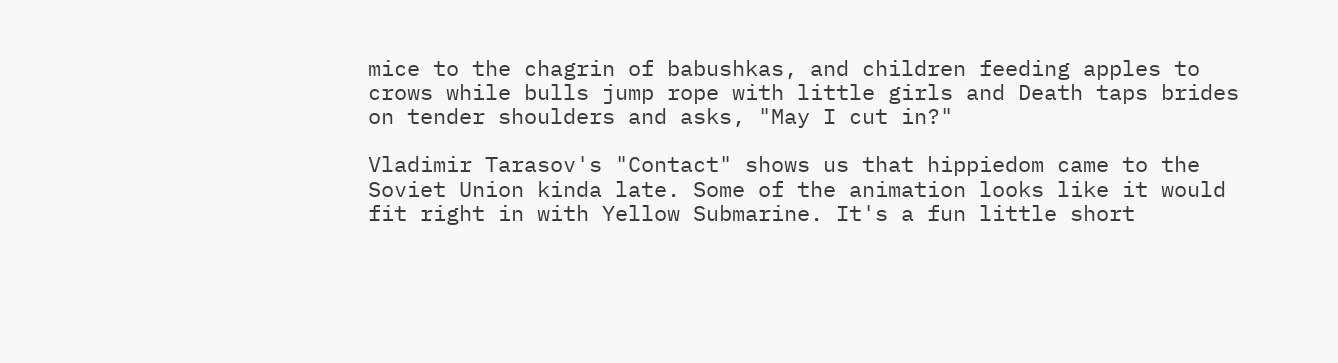mice to the chagrin of babushkas, and children feeding apples to crows while bulls jump rope with little girls and Death taps brides on tender shoulders and asks, "May I cut in?"

Vladimir Tarasov's "Contact" shows us that hippiedom came to the Soviet Union kinda late. Some of the animation looks like it would fit right in with Yellow Submarine. It's a fun little short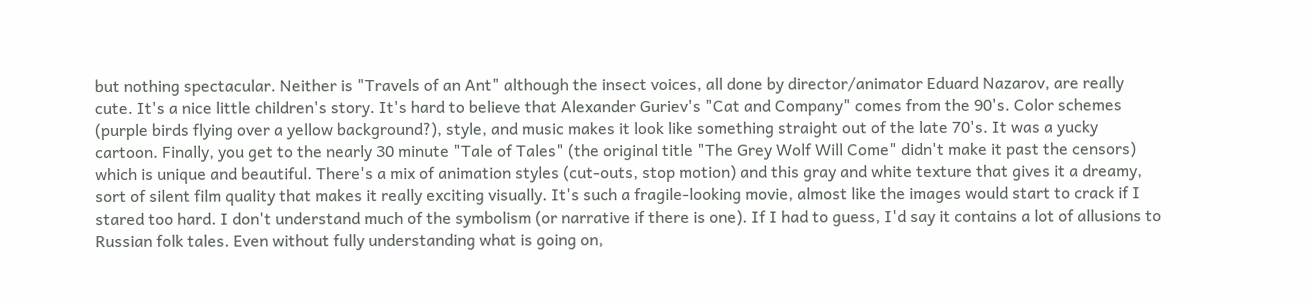but nothing spectacular. Neither is "Travels of an Ant" although the insect voices, all done by director/animator Eduard Nazarov, are really cute. It's a nice little children's story. It's hard to believe that Alexander Guriev's "Cat and Company" comes from the 90's. Color schemes (purple birds flying over a yellow background?), style, and music makes it look like something straight out of the late 70's. It was a yucky cartoon. Finally, you get to the nearly 30 minute "Tale of Tales" (the original title "The Grey Wolf Will Come" didn't make it past the censors) which is unique and beautiful. There's a mix of animation styles (cut-outs, stop motion) and this gray and white texture that gives it a dreamy, sort of silent film quality that makes it really exciting visually. It's such a fragile-looking movie, almost like the images would start to crack if I stared too hard. I don't understand much of the symbolism (or narrative if there is one). If I had to guess, I'd say it contains a lot of allusions to Russian folk tales. Even without fully understanding what is going on,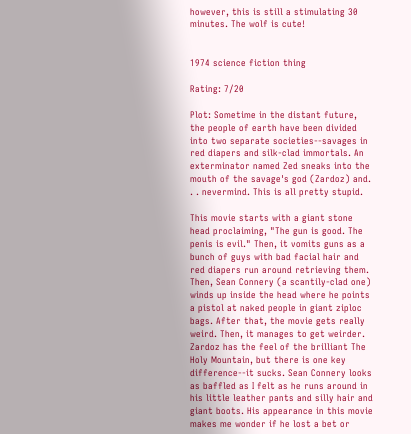however, this is still a stimulating 30 minutes. The wolf is cute!


1974 science fiction thing

Rating: 7/20

Plot: Sometime in the distant future, the people of earth have been divided into two separate societies--savages in red diapers and silk-clad immortals. An exterminator named Zed sneaks into the mouth of the savage's god (Zardoz) and. . . nevermind. This is all pretty stupid.

This movie starts with a giant stone head proclaiming, "The gun is good. The penis is evil." Then, it vomits guns as a bunch of guys with bad facial hair and red diapers run around retrieving them. Then, Sean Connery (a scantily-clad one) winds up inside the head where he points a pistol at naked people in giant ziploc bags. After that, the movie gets really weird. Then, it manages to get weirder. Zardoz has the feel of the brilliant The Holy Mountain, but there is one key difference--it sucks. Sean Connery looks as baffled as I felt as he runs around in his little leather pants and silly hair and giant boots. His appearance in this movie makes me wonder if he lost a bet or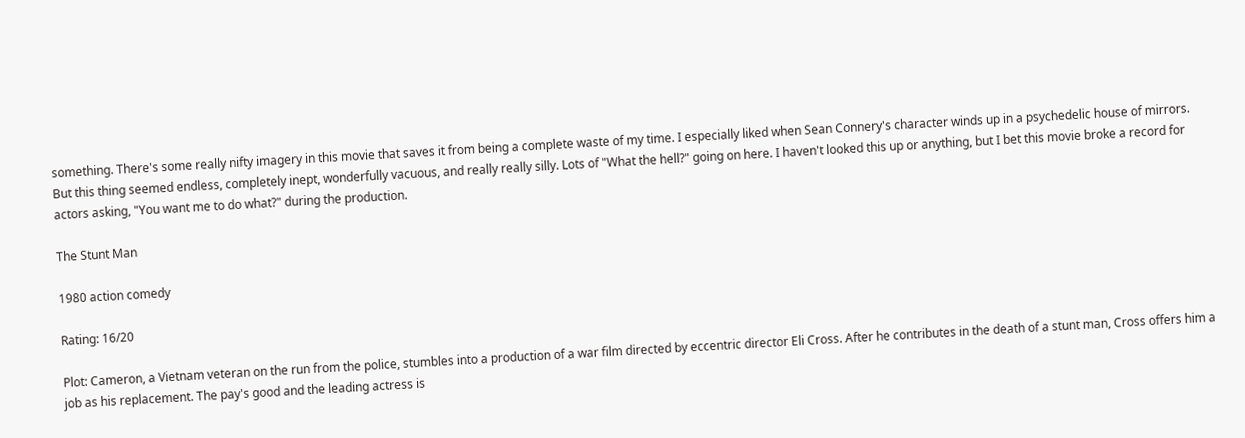something. There's some really nifty imagery in this movie that saves it from being a complete waste of my time. I especially liked when Sean Connery's character winds up in a psychedelic house of mirrors. But this thing seemed endless, completely inept, wonderfully vacuous, and really really silly. Lots of "What the hell?" going on here. I haven't looked this up or anything, but I bet this movie broke a record for actors asking, "You want me to do what?" during the production.

The Stunt Man

1980 action comedy

Rating: 16/20

Plot: Cameron, a Vietnam veteran on the run from the police, stumbles into a production of a war film directed by eccentric director Eli Cross. After he contributes in the death of a stunt man, Cross offers him a job as his replacement. The pay's good and the leading actress is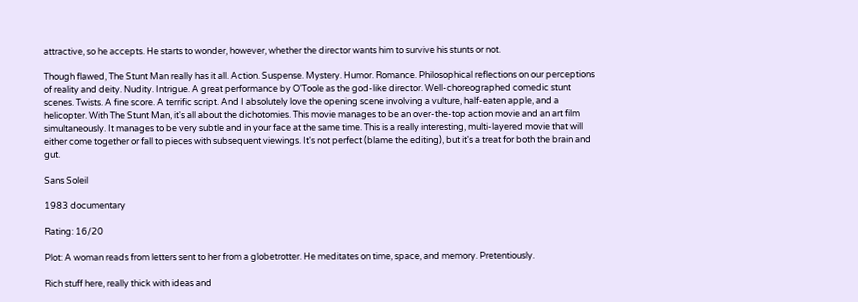attractive, so he accepts. He starts to wonder, however, whether the director wants him to survive his stunts or not.

Though flawed, The Stunt Man really has it all. Action. Suspense. Mystery. Humor. Romance. Philosophical reflections on our perceptions of reality and deity. Nudity. Intrigue. A great performance by O'Toole as the god-like director. Well-choreographed comedic stunt scenes. Twists. A fine score. A terrific script. And I absolutely love the opening scene involving a vulture, half-eaten apple, and a helicopter. With The Stunt Man, it's all about the dichotomies. This movie manages to be an over-the-top action movie and an art film simultaneously. It manages to be very subtle and in your face at the same time. This is a really interesting, multi-layered movie that will either come together or fall to pieces with subsequent viewings. It's not perfect (blame the editing), but it's a treat for both the brain and gut.

Sans Soleil

1983 documentary

Rating: 16/20

Plot: A woman reads from letters sent to her from a globetrotter. He meditates on time, space, and memory. Pretentiously.

Rich stuff here, really thick with ideas and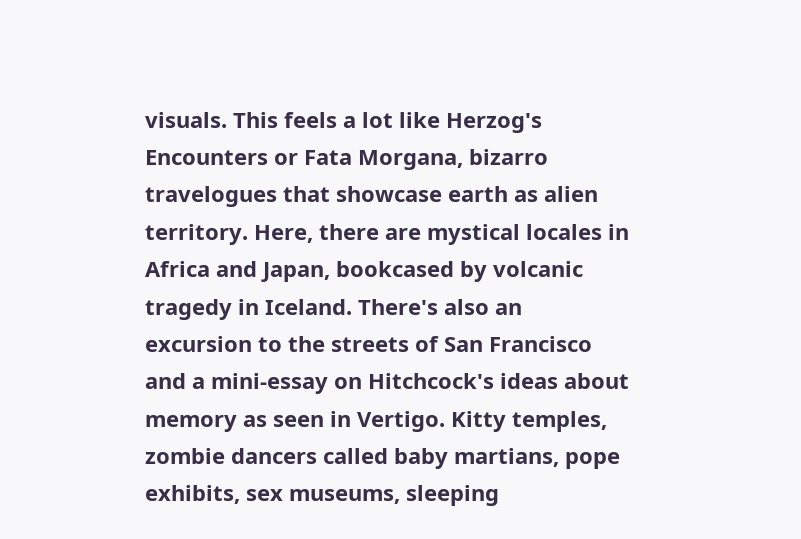visuals. This feels a lot like Herzog's Encounters or Fata Morgana, bizarro travelogues that showcase earth as alien territory. Here, there are mystical locales in Africa and Japan, bookcased by volcanic tragedy in Iceland. There's also an excursion to the streets of San Francisco and a mini-essay on Hitchcock's ideas about memory as seen in Vertigo. Kitty temples, zombie dancers called baby martians, pope exhibits, sex museums, sleeping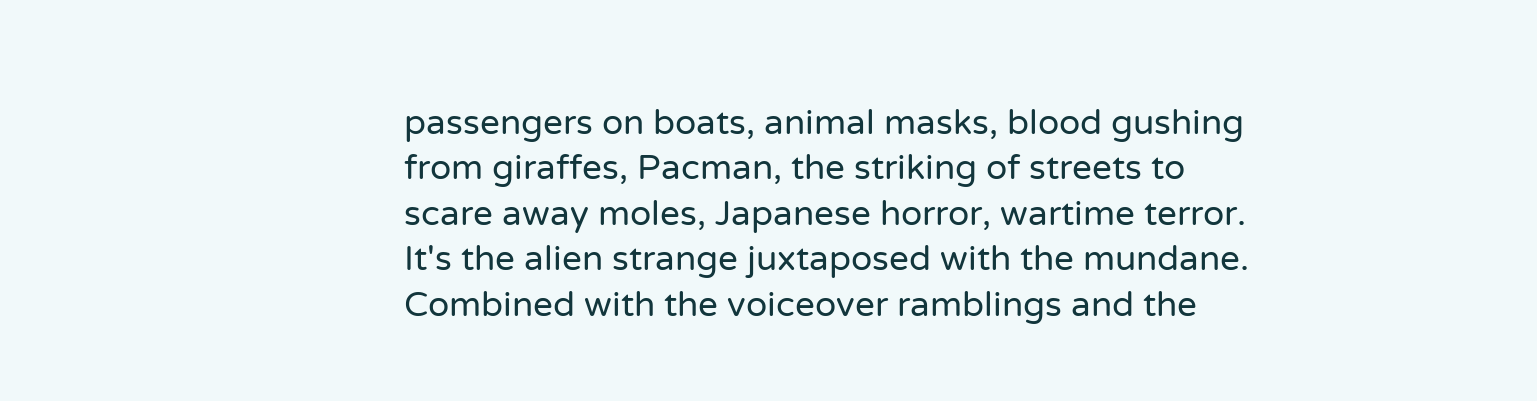passengers on boats, animal masks, blood gushing from giraffes, Pacman, the striking of streets to scare away moles, Japanese horror, wartime terror. It's the alien strange juxtaposed with the mundane. Combined with the voiceover ramblings and the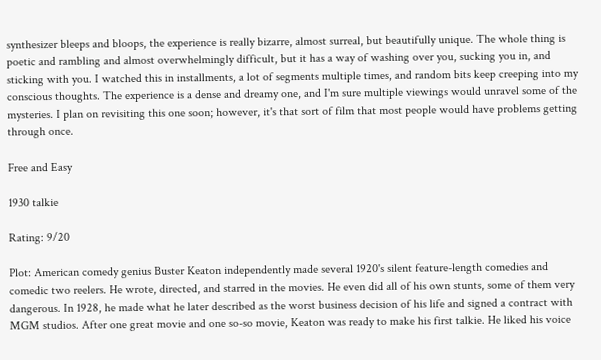synthesizer bleeps and bloops, the experience is really bizarre, almost surreal, but beautifully unique. The whole thing is poetic and rambling and almost overwhelmingly difficult, but it has a way of washing over you, sucking you in, and sticking with you. I watched this in installments, a lot of segments multiple times, and random bits keep creeping into my conscious thoughts. The experience is a dense and dreamy one, and I'm sure multiple viewings would unravel some of the mysteries. I plan on revisiting this one soon; however, it's that sort of film that most people would have problems getting through once.

Free and Easy

1930 talkie

Rating: 9/20

Plot: American comedy genius Buster Keaton independently made several 1920's silent feature-length comedies and comedic two reelers. He wrote, directed, and starred in the movies. He even did all of his own stunts, some of them very dangerous. In 1928, he made what he later described as the worst business decision of his life and signed a contract with MGM studios. After one great movie and one so-so movie, Keaton was ready to make his first talkie. He liked his voice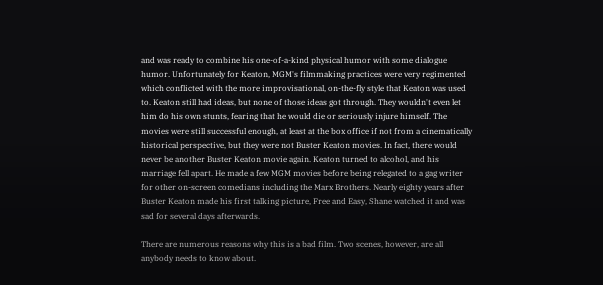and was ready to combine his one-of-a-kind physical humor with some dialogue humor. Unfortunately for Keaton, MGM's filmmaking practices were very regimented which conflicted with the more improvisational, on-the-fly style that Keaton was used to. Keaton still had ideas, but none of those ideas got through. They wouldn't even let him do his own stunts, fearing that he would die or seriously injure himself. The movies were still successful enough, at least at the box office if not from a cinematically historical perspective, but they were not Buster Keaton movies. In fact, there would never be another Buster Keaton movie again. Keaton turned to alcohol, and his marriage fell apart. He made a few MGM movies before being relegated to a gag writer for other on-screen comedians including the Marx Brothers. Nearly eighty years after Buster Keaton made his first talking picture, Free and Easy, Shane watched it and was sad for several days afterwards.

There are numerous reasons why this is a bad film. Two scenes, however, are all anybody needs to know about.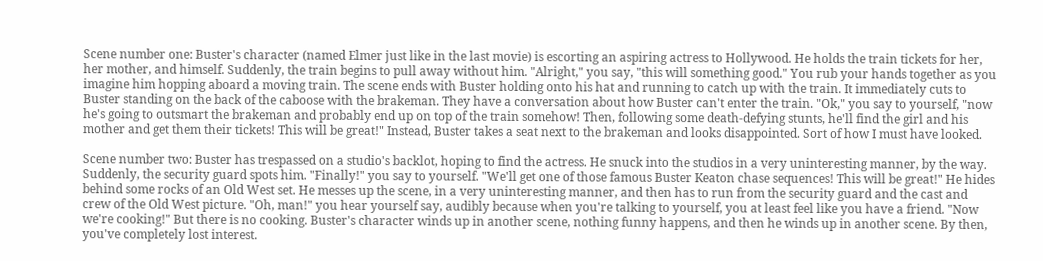Scene number one: Buster's character (named Elmer just like in the last movie) is escorting an aspiring actress to Hollywood. He holds the train tickets for her, her mother, and himself. Suddenly, the train begins to pull away without him. "Alright," you say, "this will something good." You rub your hands together as you imagine him hopping aboard a moving train. The scene ends with Buster holding onto his hat and running to catch up with the train. It immediately cuts to Buster standing on the back of the caboose with the brakeman. They have a conversation about how Buster can't enter the train. "Ok," you say to yourself, "now he's going to outsmart the brakeman and probably end up on top of the train somehow! Then, following some death-defying stunts, he'll find the girl and his mother and get them their tickets! This will be great!" Instead, Buster takes a seat next to the brakeman and looks disappointed. Sort of how I must have looked.

Scene number two: Buster has trespassed on a studio's backlot, hoping to find the actress. He snuck into the studios in a very uninteresting manner, by the way. Suddenly, the security guard spots him. "Finally!" you say to yourself. "We'll get one of those famous Buster Keaton chase sequences! This will be great!" He hides behind some rocks of an Old West set. He messes up the scene, in a very uninteresting manner, and then has to run from the security guard and the cast and crew of the Old West picture. "Oh, man!" you hear yourself say, audibly because when you're talking to yourself, you at least feel like you have a friend. "Now we're cooking!" But there is no cooking. Buster's character winds up in another scene, nothing funny happens, and then he winds up in another scene. By then, you've completely lost interest.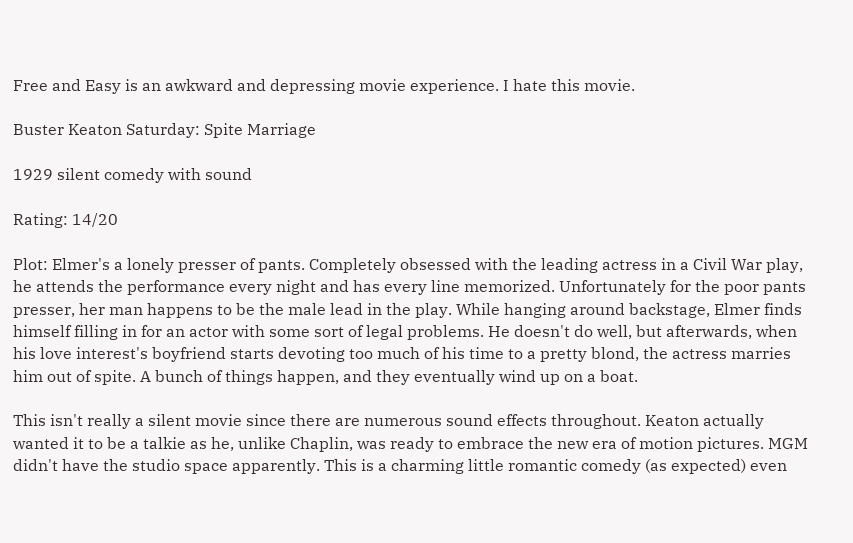Free and Easy is an awkward and depressing movie experience. I hate this movie.

Buster Keaton Saturday: Spite Marriage

1929 silent comedy with sound

Rating: 14/20

Plot: Elmer's a lonely presser of pants. Completely obsessed with the leading actress in a Civil War play, he attends the performance every night and has every line memorized. Unfortunately for the poor pants presser, her man happens to be the male lead in the play. While hanging around backstage, Elmer finds himself filling in for an actor with some sort of legal problems. He doesn't do well, but afterwards, when his love interest's boyfriend starts devoting too much of his time to a pretty blond, the actress marries him out of spite. A bunch of things happen, and they eventually wind up on a boat.

This isn't really a silent movie since there are numerous sound effects throughout. Keaton actually wanted it to be a talkie as he, unlike Chaplin, was ready to embrace the new era of motion pictures. MGM didn't have the studio space apparently. This is a charming little romantic comedy (as expected) even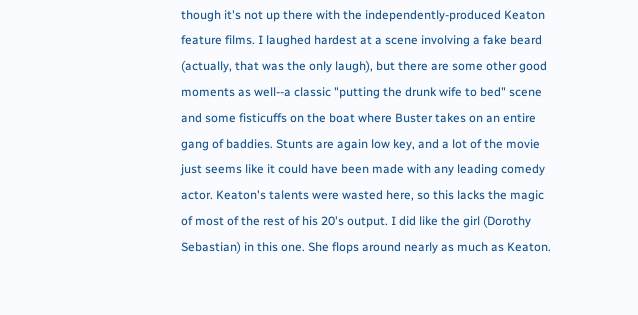though it's not up there with the independently-produced Keaton feature films. I laughed hardest at a scene involving a fake beard (actually, that was the only laugh), but there are some other good moments as well--a classic "putting the drunk wife to bed" scene and some fisticuffs on the boat where Buster takes on an entire gang of baddies. Stunts are again low key, and a lot of the movie just seems like it could have been made with any leading comedy actor. Keaton's talents were wasted here, so this lacks the magic of most of the rest of his 20's output. I did like the girl (Dorothy Sebastian) in this one. She flops around nearly as much as Keaton.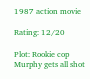1987 action movie

Rating: 12/20

Plot: Rookie cop Murphy gets all shot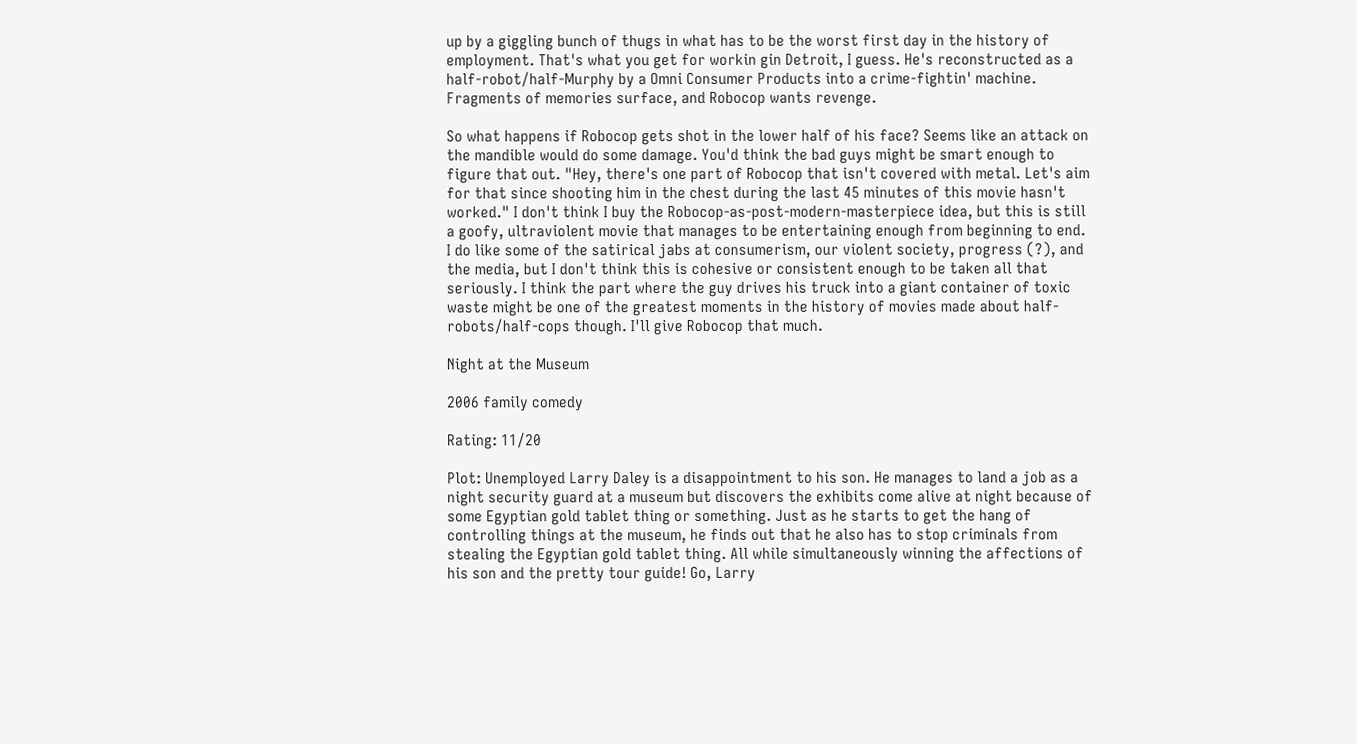up by a giggling bunch of thugs in what has to be the worst first day in the history of employment. That's what you get for workin gin Detroit, I guess. He's reconstructed as a half-robot/half-Murphy by a Omni Consumer Products into a crime-fightin' machine. Fragments of memories surface, and Robocop wants revenge.

So what happens if Robocop gets shot in the lower half of his face? Seems like an attack on the mandible would do some damage. You'd think the bad guys might be smart enough to figure that out. "Hey, there's one part of Robocop that isn't covered with metal. Let's aim for that since shooting him in the chest during the last 45 minutes of this movie hasn't worked." I don't think I buy the Robocop-as-post-modern-masterpiece idea, but this is still a goofy, ultraviolent movie that manages to be entertaining enough from beginning to end. I do like some of the satirical jabs at consumerism, our violent society, progress (?), and the media, but I don't think this is cohesive or consistent enough to be taken all that seriously. I think the part where the guy drives his truck into a giant container of toxic waste might be one of the greatest moments in the history of movies made about half-robots/half-cops though. I'll give Robocop that much.

Night at the Museum

2006 family comedy

Rating: 11/20

Plot: Unemployed Larry Daley is a disappointment to his son. He manages to land a job as a night security guard at a museum but discovers the exhibits come alive at night because of some Egyptian gold tablet thing or something. Just as he starts to get the hang of controlling things at the museum, he finds out that he also has to stop criminals from stealing the Egyptian gold tablet thing. All while simultaneously winning the affections of his son and the pretty tour guide! Go, Larry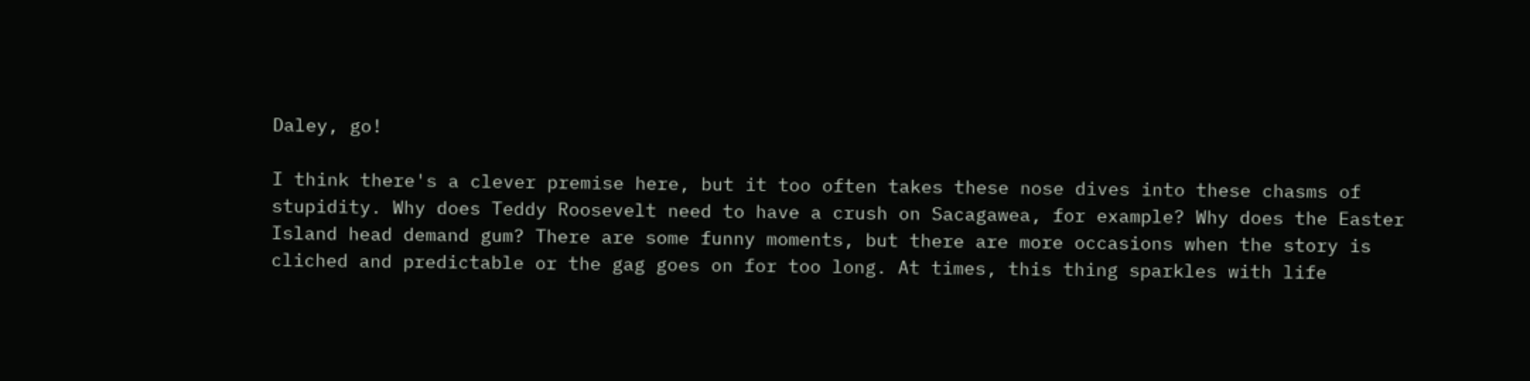Daley, go!

I think there's a clever premise here, but it too often takes these nose dives into these chasms of stupidity. Why does Teddy Roosevelt need to have a crush on Sacagawea, for example? Why does the Easter Island head demand gum? There are some funny moments, but there are more occasions when the story is cliched and predictable or the gag goes on for too long. At times, this thing sparkles with life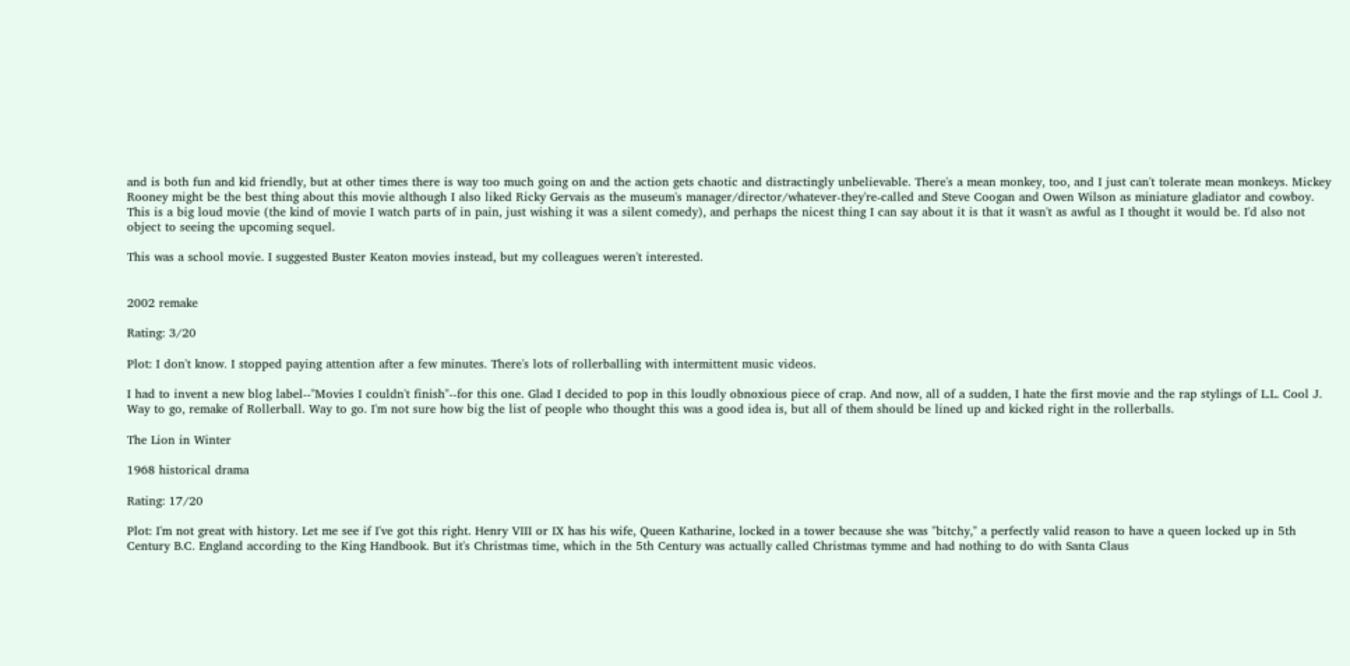and is both fun and kid friendly, but at other times there is way too much going on and the action gets chaotic and distractingly unbelievable. There's a mean monkey, too, and I just can't tolerate mean monkeys. Mickey Rooney might be the best thing about this movie although I also liked Ricky Gervais as the museum's manager/director/whatever-they're-called and Steve Coogan and Owen Wilson as miniature gladiator and cowboy. This is a big loud movie (the kind of movie I watch parts of in pain, just wishing it was a silent comedy), and perhaps the nicest thing I can say about it is that it wasn't as awful as I thought it would be. I'd also not object to seeing the upcoming sequel.

This was a school movie. I suggested Buster Keaton movies instead, but my colleagues weren't interested.


2002 remake

Rating: 3/20

Plot: I don't know. I stopped paying attention after a few minutes. There's lots of rollerballing with intermittent music videos.

I had to invent a new blog label--"Movies I couldn't finish"--for this one. Glad I decided to pop in this loudly obnoxious piece of crap. And now, all of a sudden, I hate the first movie and the rap stylings of L.L. Cool J. Way to go, remake of Rollerball. Way to go. I'm not sure how big the list of people who thought this was a good idea is, but all of them should be lined up and kicked right in the rollerballs.

The Lion in Winter

1968 historical drama

Rating: 17/20

Plot: I'm not great with history. Let me see if I've got this right. Henry VIII or IX has his wife, Queen Katharine, locked in a tower because she was "bitchy," a perfectly valid reason to have a queen locked up in 5th Century B.C. England according to the King Handbook. But it's Christmas time, which in the 5th Century was actually called Christmas tymme and had nothing to do with Santa Claus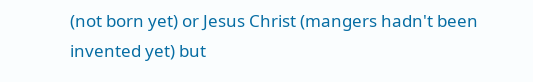(not born yet) or Jesus Christ (mangers hadn't been invented yet) but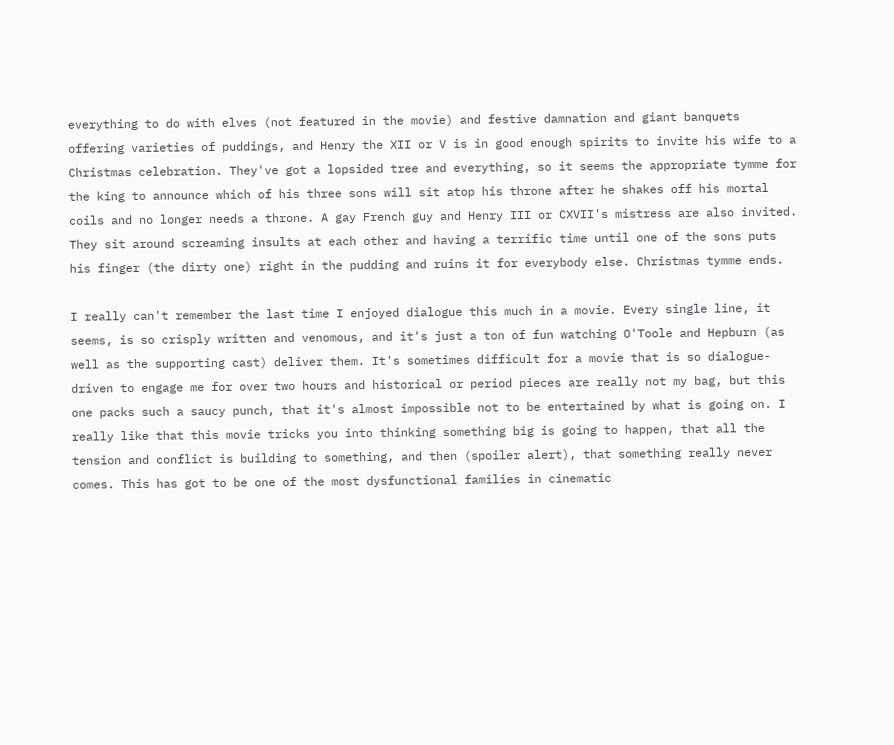everything to do with elves (not featured in the movie) and festive damnation and giant banquets offering varieties of puddings, and Henry the XII or V is in good enough spirits to invite his wife to a Christmas celebration. They've got a lopsided tree and everything, so it seems the appropriate tymme for the king to announce which of his three sons will sit atop his throne after he shakes off his mortal coils and no longer needs a throne. A gay French guy and Henry III or CXVII's mistress are also invited. They sit around screaming insults at each other and having a terrific time until one of the sons puts his finger (the dirty one) right in the pudding and ruins it for everybody else. Christmas tymme ends.

I really can't remember the last time I enjoyed dialogue this much in a movie. Every single line, it seems, is so crisply written and venomous, and it's just a ton of fun watching O'Toole and Hepburn (as well as the supporting cast) deliver them. It's sometimes difficult for a movie that is so dialogue-driven to engage me for over two hours and historical or period pieces are really not my bag, but this one packs such a saucy punch, that it's almost impossible not to be entertained by what is going on. I really like that this movie tricks you into thinking something big is going to happen, that all the tension and conflict is building to something, and then (spoiler alert), that something really never comes. This has got to be one of the most dysfunctional families in cinematic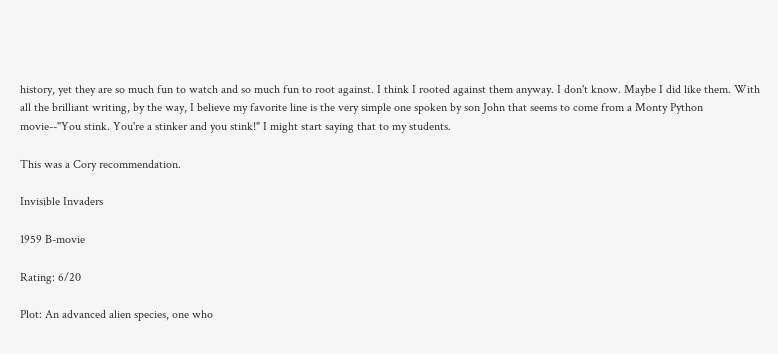history, yet they are so much fun to watch and so much fun to root against. I think I rooted against them anyway. I don't know. Maybe I did like them. With all the brilliant writing, by the way, I believe my favorite line is the very simple one spoken by son John that seems to come from a Monty Python movie--"You stink. You're a stinker and you stink!" I might start saying that to my students.

This was a Cory recommendation.

Invisible Invaders

1959 B-movie

Rating: 6/20

Plot: An advanced alien species, one who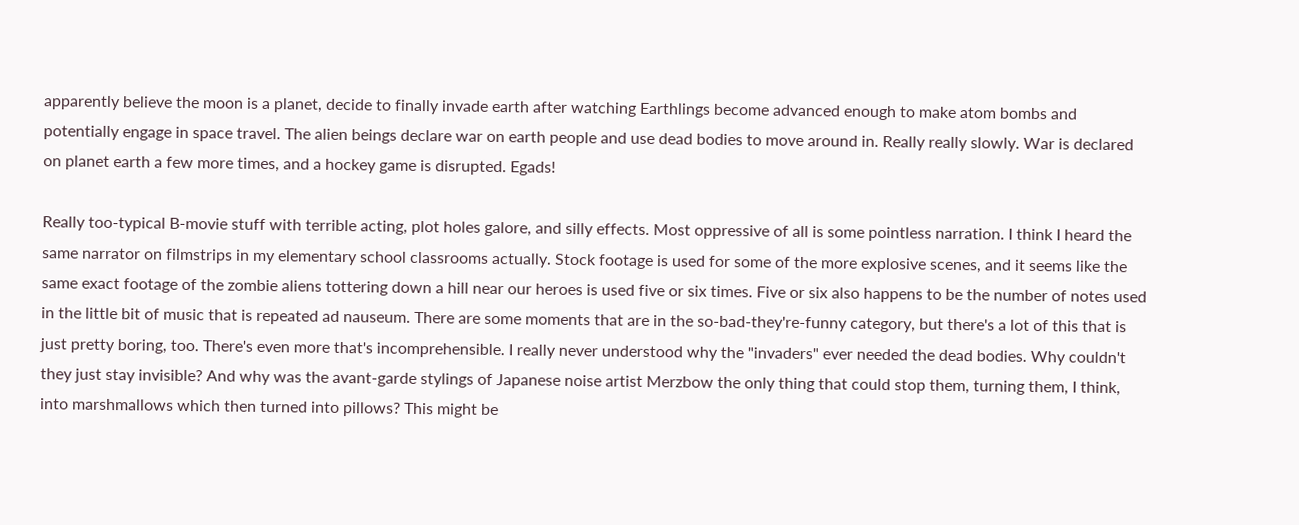apparently believe the moon is a planet, decide to finally invade earth after watching Earthlings become advanced enough to make atom bombs and potentially engage in space travel. The alien beings declare war on earth people and use dead bodies to move around in. Really really slowly. War is declared on planet earth a few more times, and a hockey game is disrupted. Egads!

Really too-typical B-movie stuff with terrible acting, plot holes galore, and silly effects. Most oppressive of all is some pointless narration. I think I heard the same narrator on filmstrips in my elementary school classrooms actually. Stock footage is used for some of the more explosive scenes, and it seems like the same exact footage of the zombie aliens tottering down a hill near our heroes is used five or six times. Five or six also happens to be the number of notes used in the little bit of music that is repeated ad nauseum. There are some moments that are in the so-bad-they're-funny category, but there's a lot of this that is just pretty boring, too. There's even more that's incomprehensible. I really never understood why the "invaders" ever needed the dead bodies. Why couldn't they just stay invisible? And why was the avant-garde stylings of Japanese noise artist Merzbow the only thing that could stop them, turning them, I think, into marshmallows which then turned into pillows? This might be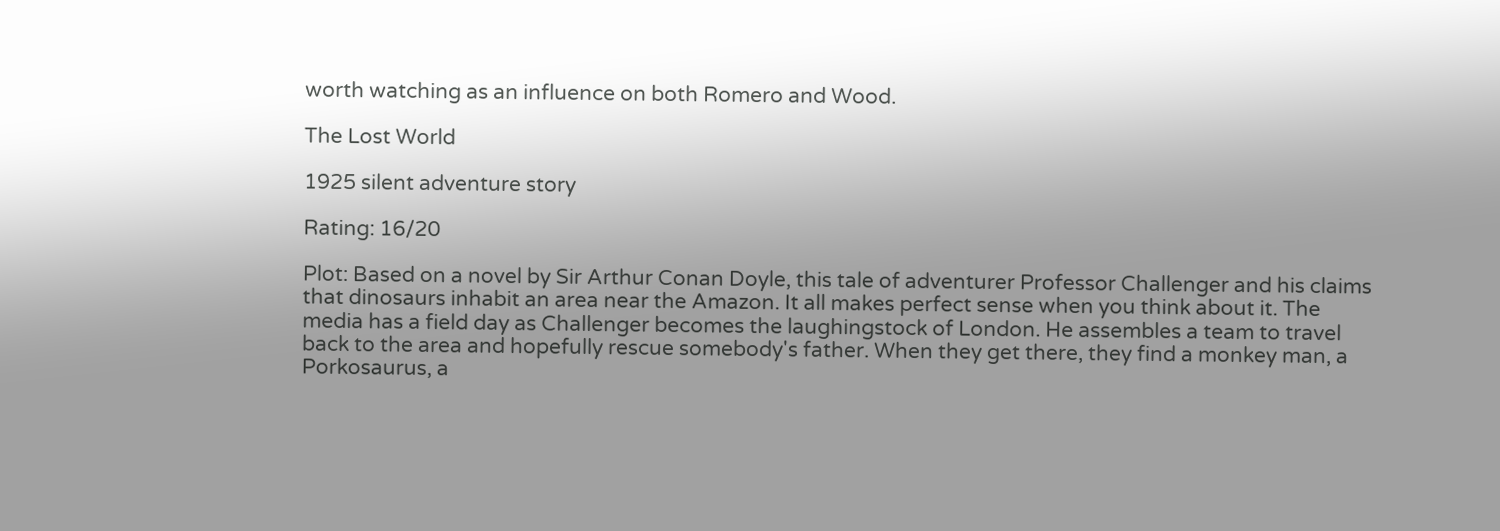worth watching as an influence on both Romero and Wood.

The Lost World

1925 silent adventure story

Rating: 16/20

Plot: Based on a novel by Sir Arthur Conan Doyle, this tale of adventurer Professor Challenger and his claims that dinosaurs inhabit an area near the Amazon. It all makes perfect sense when you think about it. The media has a field day as Challenger becomes the laughingstock of London. He assembles a team to travel back to the area and hopefully rescue somebody's father. When they get there, they find a monkey man, a Porkosaurus, a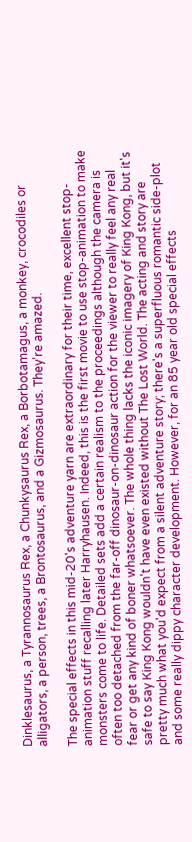Dinklesaurus, a Tyrannosaurus Rex, a Chunkysaurus Rex, a Borbotamagus, a monkey, crocodiles or alligators, a person, trees, a Brontosaurus, and a Gizmosaurus. They're amazed.

The special effects in this mid-20's adventure yarn are extraordinary for their time, excellent stop- animation stuff recalling later Harryhausen. Indeed, this is the first movie to use stop-animation to make monsters come to life. Detailed sets add a certain realism to the proceedings although the camera is often too detached from the far-off dinosaur-on-dinosaur action for the viewer to really feel any real fear or get any kind of boner whatsoever. The whole thing lacks the iconic imagery of King Kong, but it's safe to say King Kong wouldn't have even existed without The Lost World. The acting and story are pretty much what you'd expect from a silent adventure story; there's a superfluous romantic side-plot and some really dippy character development. However, for an 85 year old special effects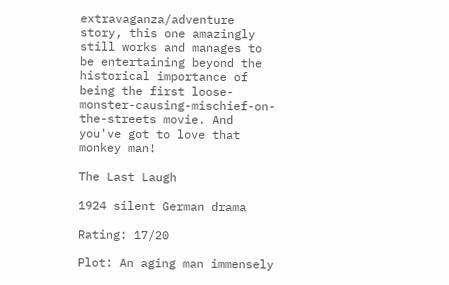extravaganza/adventure story, this one amazingly still works and manages to be entertaining beyond the historical importance of being the first loose-monster-causing-mischief-on-the-streets movie. And you've got to love that monkey man!

The Last Laugh

1924 silent German drama

Rating: 17/20

Plot: An aging man immensely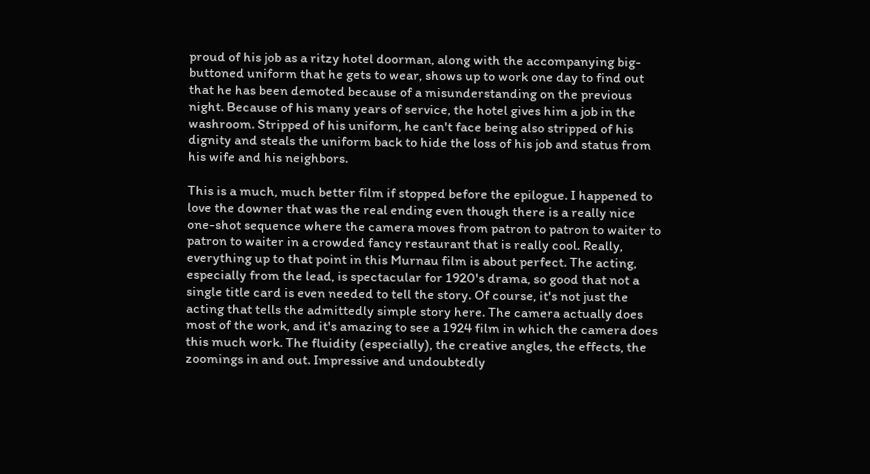proud of his job as a ritzy hotel doorman, along with the accompanying big-buttoned uniform that he gets to wear, shows up to work one day to find out that he has been demoted because of a misunderstanding on the previous night. Because of his many years of service, the hotel gives him a job in the washroom. Stripped of his uniform, he can't face being also stripped of his dignity and steals the uniform back to hide the loss of his job and status from his wife and his neighbors.

This is a much, much better film if stopped before the epilogue. I happened to love the downer that was the real ending even though there is a really nice one-shot sequence where the camera moves from patron to patron to waiter to patron to waiter in a crowded fancy restaurant that is really cool. Really, everything up to that point in this Murnau film is about perfect. The acting, especially from the lead, is spectacular for 1920's drama, so good that not a single title card is even needed to tell the story. Of course, it's not just the acting that tells the admittedly simple story here. The camera actually does most of the work, and it's amazing to see a 1924 film in which the camera does this much work. The fluidity (especially), the creative angles, the effects, the zoomings in and out. Impressive and undoubtedly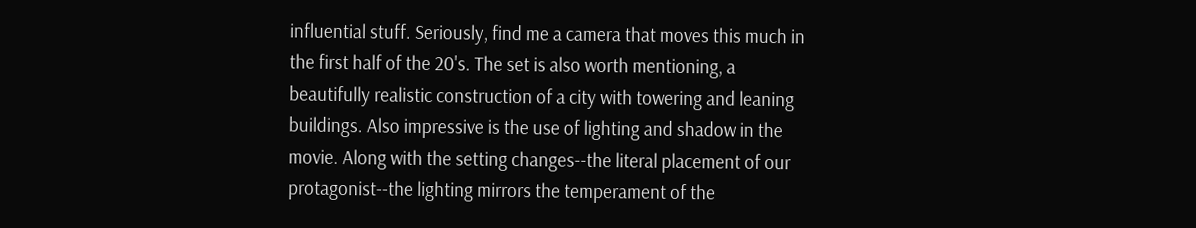influential stuff. Seriously, find me a camera that moves this much in the first half of the 20's. The set is also worth mentioning, a beautifully realistic construction of a city with towering and leaning buildings. Also impressive is the use of lighting and shadow in the movie. Along with the setting changes--the literal placement of our protagonist--the lighting mirrors the temperament of the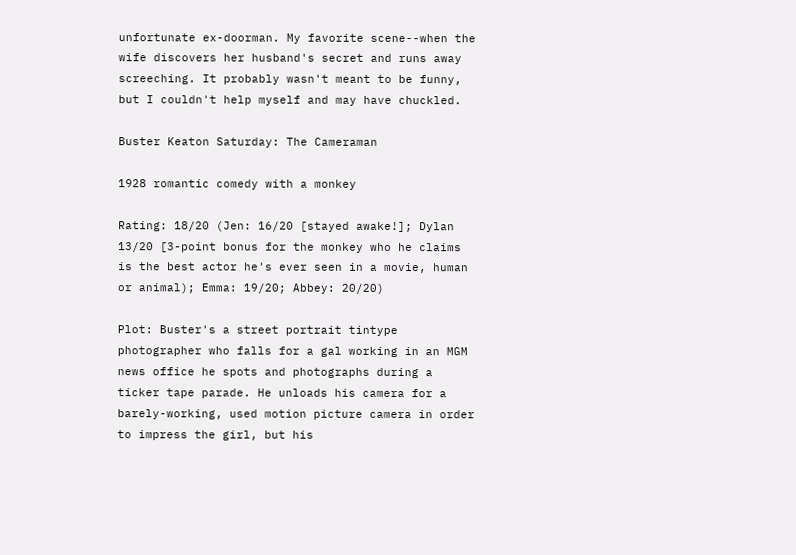unfortunate ex-doorman. My favorite scene--when the wife discovers her husband's secret and runs away screeching. It probably wasn't meant to be funny, but I couldn't help myself and may have chuckled.

Buster Keaton Saturday: The Cameraman

1928 romantic comedy with a monkey

Rating: 18/20 (Jen: 16/20 [stayed awake!]; Dylan 13/20 [3-point bonus for the monkey who he claims is the best actor he's ever seen in a movie, human or animal); Emma: 19/20; Abbey: 20/20)

Plot: Buster's a street portrait tintype photographer who falls for a gal working in an MGM news office he spots and photographs during a ticker tape parade. He unloads his camera for a barely-working, used motion picture camera in order to impress the girl, but his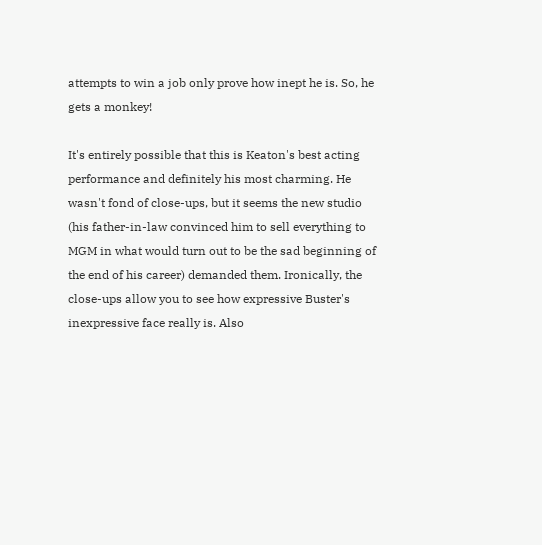attempts to win a job only prove how inept he is. So, he gets a monkey!

It's entirely possible that this is Keaton's best acting performance and definitely his most charming. He wasn't fond of close-ups, but it seems the new studio (his father-in-law convinced him to sell everything to MGM in what would turn out to be the sad beginning of the end of his career) demanded them. Ironically, the close-ups allow you to see how expressive Buster's inexpressive face really is. Also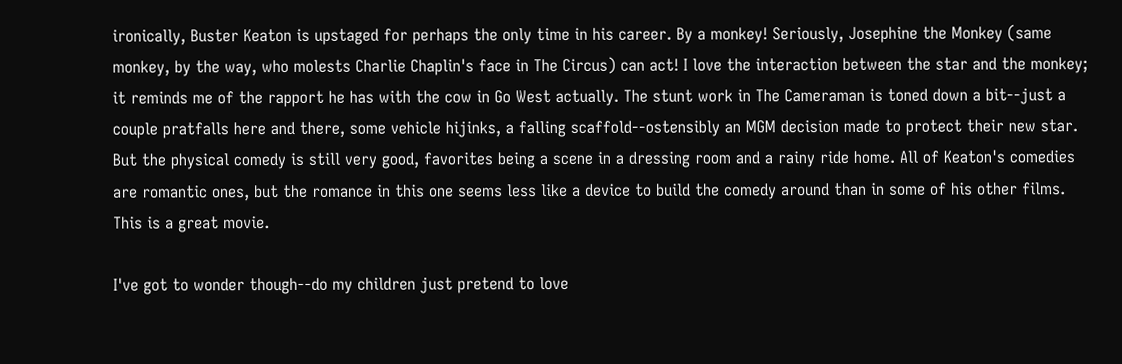ironically, Buster Keaton is upstaged for perhaps the only time in his career. By a monkey! Seriously, Josephine the Monkey (same monkey, by the way, who molests Charlie Chaplin's face in The Circus) can act! I love the interaction between the star and the monkey; it reminds me of the rapport he has with the cow in Go West actually. The stunt work in The Cameraman is toned down a bit--just a couple pratfalls here and there, some vehicle hijinks, a falling scaffold--ostensibly an MGM decision made to protect their new star. But the physical comedy is still very good, favorites being a scene in a dressing room and a rainy ride home. All of Keaton's comedies are romantic ones, but the romance in this one seems less like a device to build the comedy around than in some of his other films. This is a great movie.

I've got to wonder though--do my children just pretend to love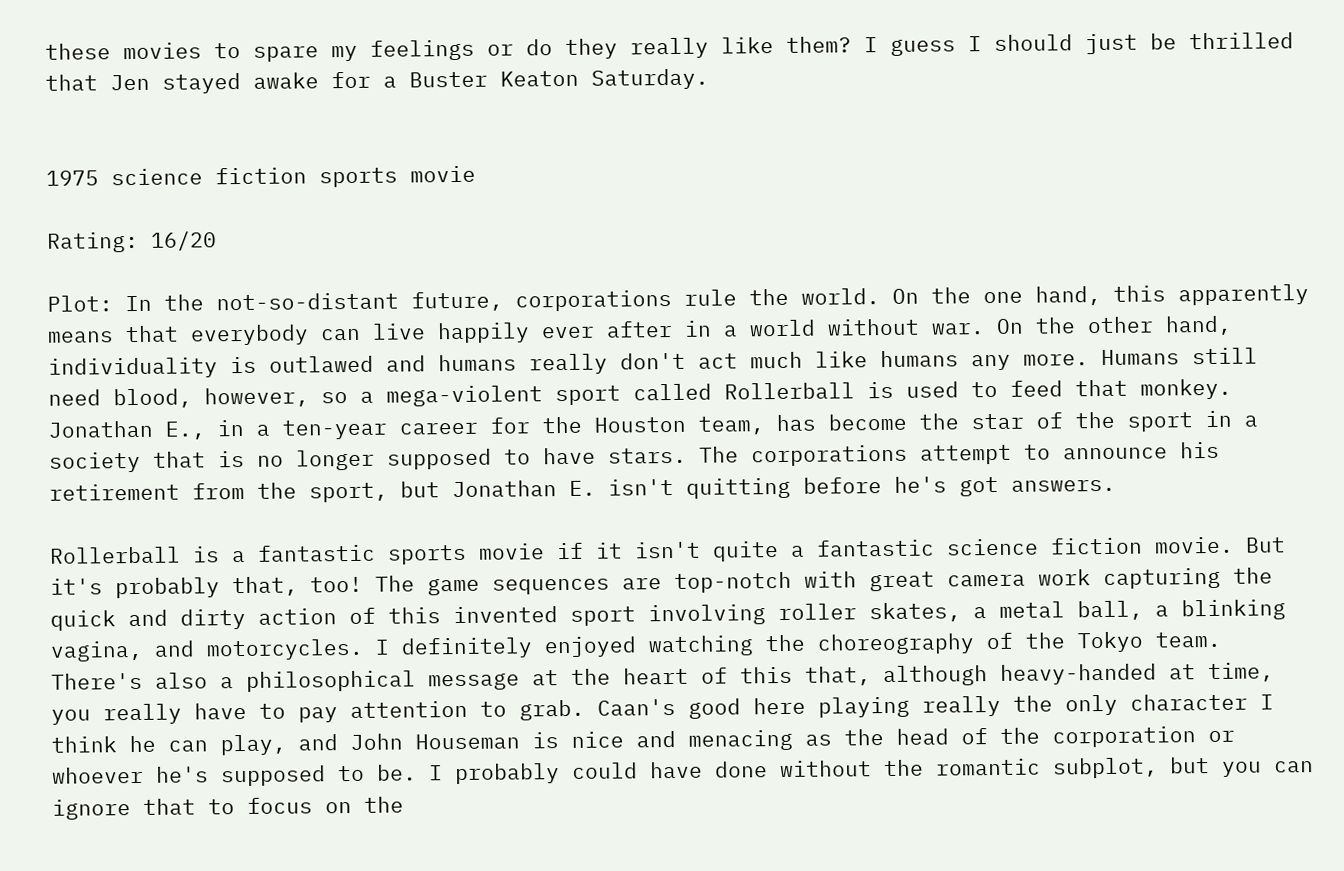these movies to spare my feelings or do they really like them? I guess I should just be thrilled that Jen stayed awake for a Buster Keaton Saturday.


1975 science fiction sports movie

Rating: 16/20

Plot: In the not-so-distant future, corporations rule the world. On the one hand, this apparently means that everybody can live happily ever after in a world without war. On the other hand, individuality is outlawed and humans really don't act much like humans any more. Humans still need blood, however, so a mega-violent sport called Rollerball is used to feed that monkey. Jonathan E., in a ten-year career for the Houston team, has become the star of the sport in a society that is no longer supposed to have stars. The corporations attempt to announce his retirement from the sport, but Jonathan E. isn't quitting before he's got answers.

Rollerball is a fantastic sports movie if it isn't quite a fantastic science fiction movie. But it's probably that, too! The game sequences are top-notch with great camera work capturing the quick and dirty action of this invented sport involving roller skates, a metal ball, a blinking vagina, and motorcycles. I definitely enjoyed watching the choreography of the Tokyo team. There's also a philosophical message at the heart of this that, although heavy-handed at time, you really have to pay attention to grab. Caan's good here playing really the only character I think he can play, and John Houseman is nice and menacing as the head of the corporation or whoever he's supposed to be. I probably could have done without the romantic subplot, but you can ignore that to focus on the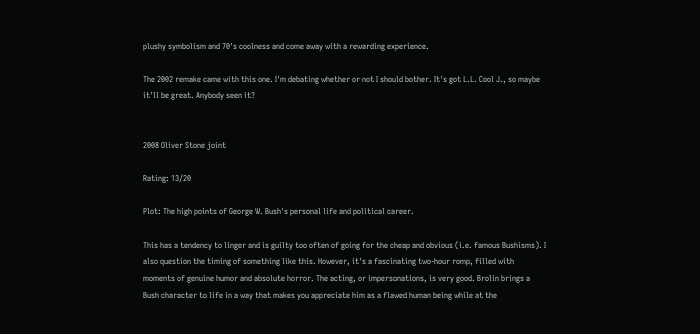plushy symbolism and 70's coolness and come away with a rewarding experience.

The 2002 remake came with this one. I'm debating whether or not I should bother. It's got L.L. Cool J., so maybe it'll be great. Anybody seen it?


2008 Oliver Stone joint

Rating: 13/20

Plot: The high points of George W. Bush's personal life and political career.

This has a tendency to linger and is guilty too often of going for the cheap and obvious (i.e. famous Bushisms). I also question the timing of something like this. However, it's a fascinating two-hour romp, filled with moments of genuine humor and absolute horror. The acting, or impersonations, is very good. Brolin brings a Bush character to life in a way that makes you appreciate him as a flawed human being while at the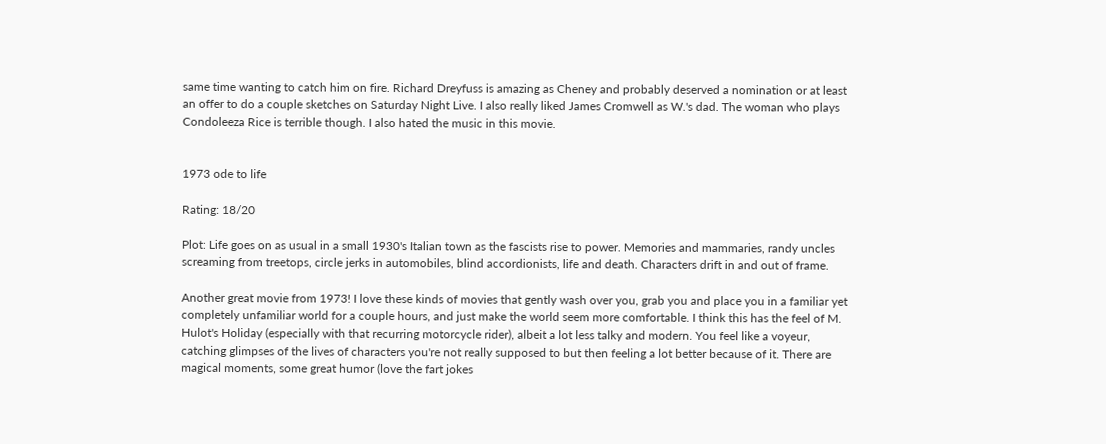same time wanting to catch him on fire. Richard Dreyfuss is amazing as Cheney and probably deserved a nomination or at least an offer to do a couple sketches on Saturday Night Live. I also really liked James Cromwell as W.'s dad. The woman who plays Condoleeza Rice is terrible though. I also hated the music in this movie.


1973 ode to life

Rating: 18/20

Plot: Life goes on as usual in a small 1930's Italian town as the fascists rise to power. Memories and mammaries, randy uncles screaming from treetops, circle jerks in automobiles, blind accordionists, life and death. Characters drift in and out of frame.

Another great movie from 1973! I love these kinds of movies that gently wash over you, grab you and place you in a familiar yet completely unfamiliar world for a couple hours, and just make the world seem more comfortable. I think this has the feel of M. Hulot's Holiday (especially with that recurring motorcycle rider), albeit a lot less talky and modern. You feel like a voyeur, catching glimpses of the lives of characters you're not really supposed to but then feeling a lot better because of it. There are magical moments, some great humor (love the fart jokes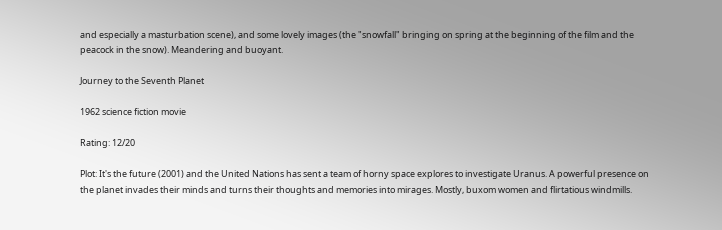and especially a masturbation scene), and some lovely images (the "snowfall" bringing on spring at the beginning of the film and the peacock in the snow). Meandering and buoyant.

Journey to the Seventh Planet

1962 science fiction movie

Rating: 12/20

Plot: It's the future (2001) and the United Nations has sent a team of horny space explores to investigate Uranus. A powerful presence on the planet invades their minds and turns their thoughts and memories into mirages. Mostly, buxom women and flirtatious windmills.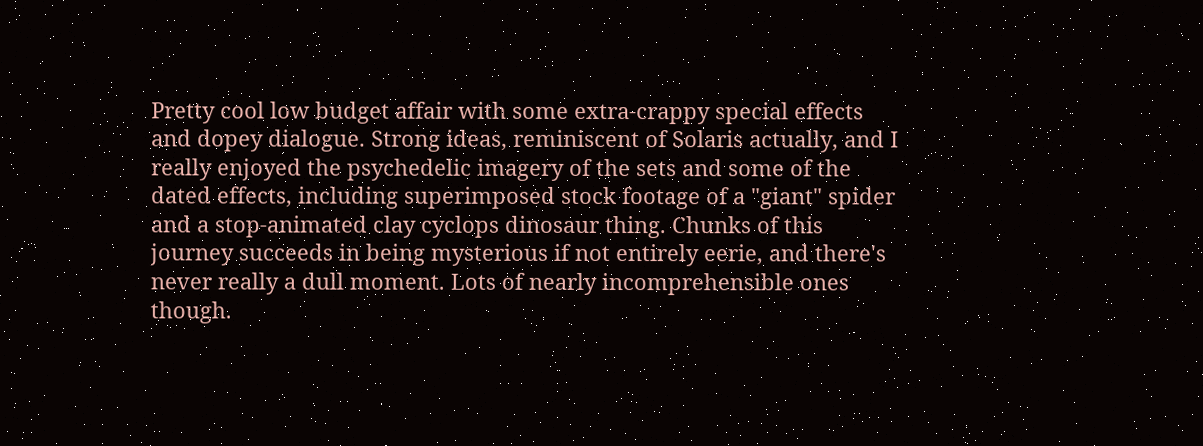Pretty cool low budget affair with some extra-crappy special effects and dopey dialogue. Strong ideas, reminiscent of Solaris actually, and I really enjoyed the psychedelic imagery of the sets and some of the dated effects, including superimposed stock footage of a "giant" spider and a stop-animated clay cyclops dinosaur thing. Chunks of this journey succeeds in being mysterious if not entirely eerie, and there's never really a dull moment. Lots of nearly incomprehensible ones though.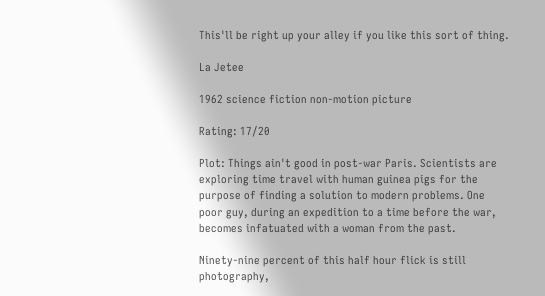This'll be right up your alley if you like this sort of thing.

La Jetee

1962 science fiction non-motion picture

Rating: 17/20

Plot: Things ain't good in post-war Paris. Scientists are exploring time travel with human guinea pigs for the purpose of finding a solution to modern problems. One poor guy, during an expedition to a time before the war, becomes infatuated with a woman from the past.

Ninety-nine percent of this half hour flick is still photography,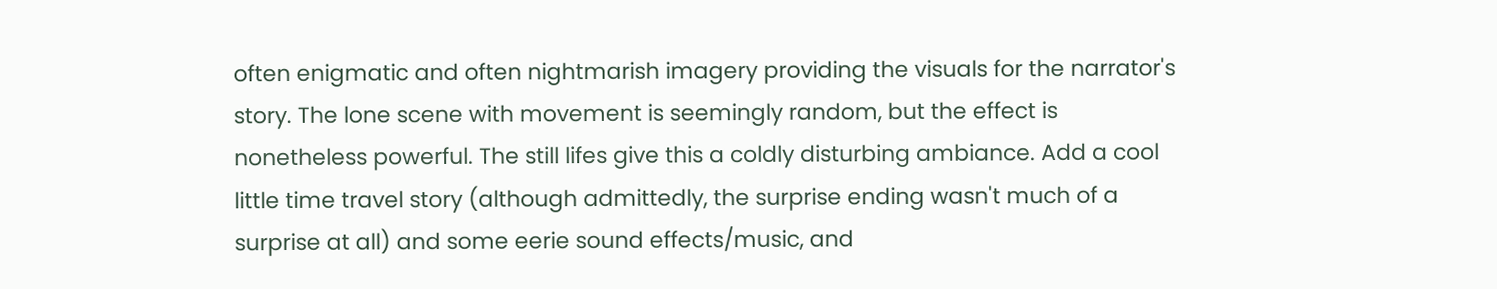often enigmatic and often nightmarish imagery providing the visuals for the narrator's story. The lone scene with movement is seemingly random, but the effect is nonetheless powerful. The still lifes give this a coldly disturbing ambiance. Add a cool little time travel story (although admittedly, the surprise ending wasn't much of a surprise at all) and some eerie sound effects/music, and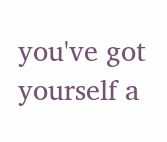you've got yourself a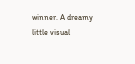winner. A dreamy little visual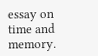essay on time and memory.